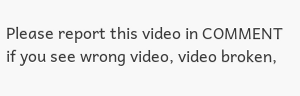Please report this video in COMMENT if you see wrong video, video broken,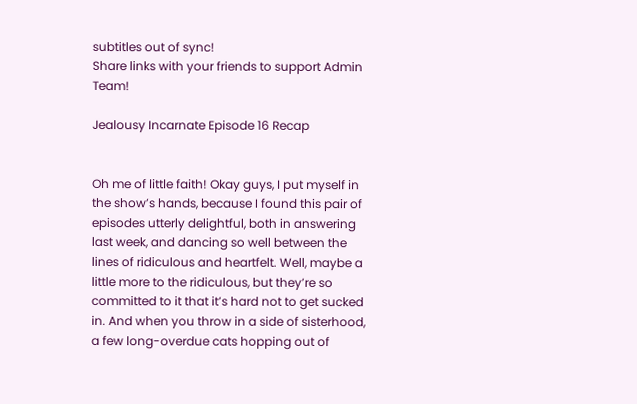subtitles out of sync!
Share links with your friends to support Admin Team!

Jealousy Incarnate Episode 16 Recap


Oh me of little faith! Okay guys, I put myself in the show’s hands, because I found this pair of episodes utterly delightful, both in answering last week, and dancing so well between the lines of ridiculous and heartfelt. Well, maybe a little more to the ridiculous, but they’re so committed to it that it’s hard not to get sucked in. And when you throw in a side of sisterhood, a few long-overdue cats hopping out of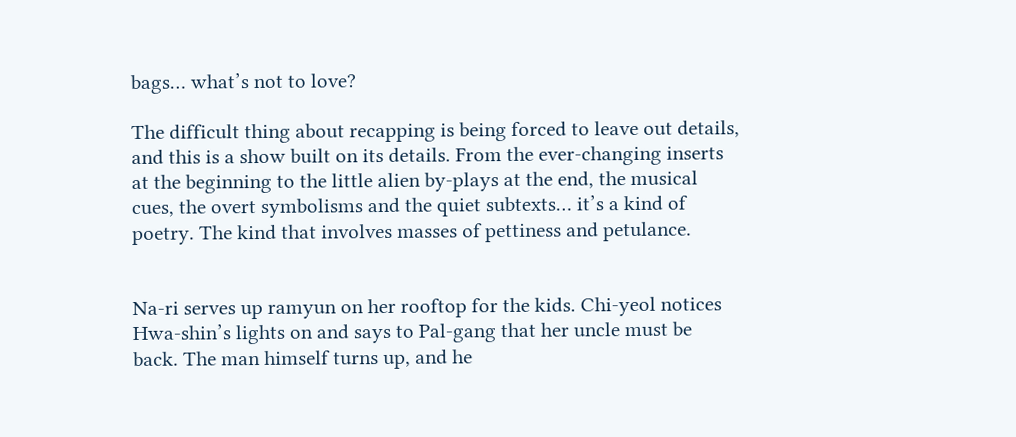bags… what’s not to love?

The difficult thing about recapping is being forced to leave out details, and this is a show built on its details. From the ever-changing inserts at the beginning to the little alien by-plays at the end, the musical cues, the overt symbolisms and the quiet subtexts… it’s a kind of poetry. The kind that involves masses of pettiness and petulance.


Na-ri serves up ramyun on her rooftop for the kids. Chi-yeol notices Hwa-shin’s lights on and says to Pal-gang that her uncle must be back. The man himself turns up, and he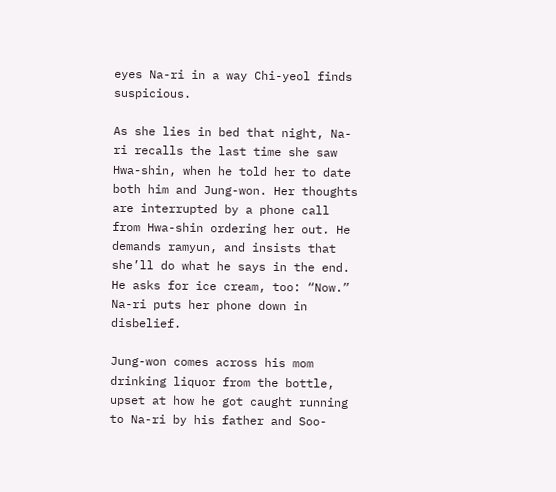eyes Na-ri in a way Chi-yeol finds suspicious.

As she lies in bed that night, Na-ri recalls the last time she saw Hwa-shin, when he told her to date both him and Jung-won. Her thoughts are interrupted by a phone call from Hwa-shin ordering her out. He demands ramyun, and insists that she’ll do what he says in the end. He asks for ice cream, too: “Now.” Na-ri puts her phone down in disbelief.

Jung-won comes across his mom drinking liquor from the bottle, upset at how he got caught running to Na-ri by his father and Soo-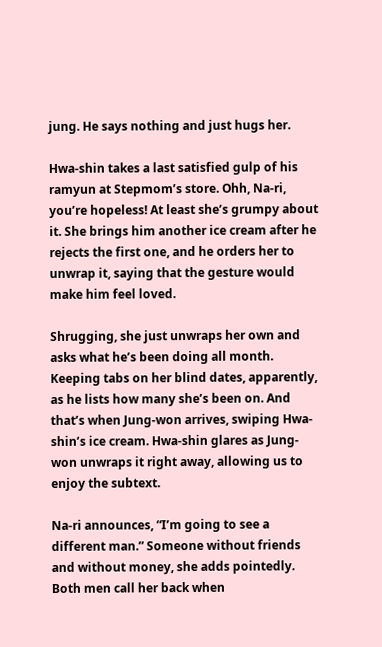jung. He says nothing and just hugs her.

Hwa-shin takes a last satisfied gulp of his ramyun at Stepmom’s store. Ohh, Na-ri, you’re hopeless! At least she’s grumpy about it. She brings him another ice cream after he rejects the first one, and he orders her to unwrap it, saying that the gesture would make him feel loved.

Shrugging, she just unwraps her own and asks what he’s been doing all month. Keeping tabs on her blind dates, apparently, as he lists how many she’s been on. And that’s when Jung-won arrives, swiping Hwa-shin’s ice cream. Hwa-shin glares as Jung-won unwraps it right away, allowing us to enjoy the subtext.

Na-ri announces, “I’m going to see a different man.” Someone without friends and without money, she adds pointedly. Both men call her back when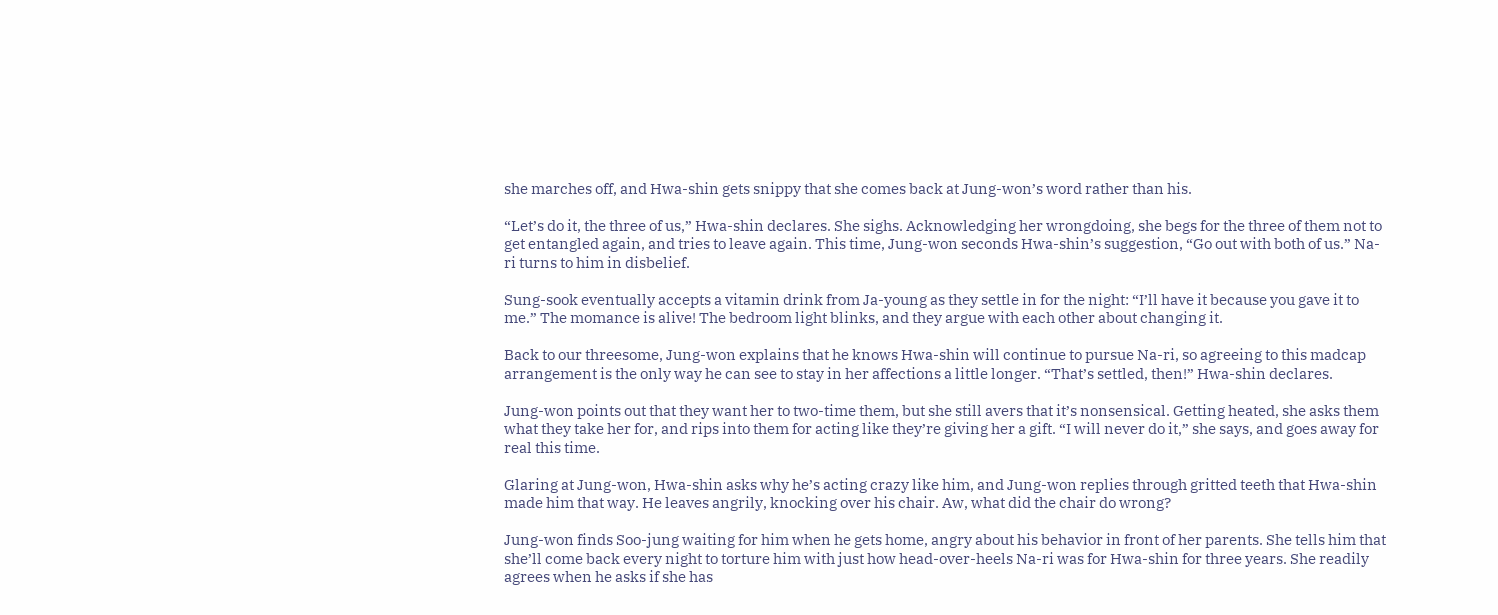she marches off, and Hwa-shin gets snippy that she comes back at Jung-won’s word rather than his.

“Let’s do it, the three of us,” Hwa-shin declares. She sighs. Acknowledging her wrongdoing, she begs for the three of them not to get entangled again, and tries to leave again. This time, Jung-won seconds Hwa-shin’s suggestion, “Go out with both of us.” Na-ri turns to him in disbelief.

Sung-sook eventually accepts a vitamin drink from Ja-young as they settle in for the night: “I’ll have it because you gave it to me.” The momance is alive! The bedroom light blinks, and they argue with each other about changing it.

Back to our threesome, Jung-won explains that he knows Hwa-shin will continue to pursue Na-ri, so agreeing to this madcap arrangement is the only way he can see to stay in her affections a little longer. “That’s settled, then!” Hwa-shin declares.

Jung-won points out that they want her to two-time them, but she still avers that it’s nonsensical. Getting heated, she asks them what they take her for, and rips into them for acting like they’re giving her a gift. “I will never do it,” she says, and goes away for real this time.

Glaring at Jung-won, Hwa-shin asks why he’s acting crazy like him, and Jung-won replies through gritted teeth that Hwa-shin made him that way. He leaves angrily, knocking over his chair. Aw, what did the chair do wrong?

Jung-won finds Soo-jung waiting for him when he gets home, angry about his behavior in front of her parents. She tells him that she’ll come back every night to torture him with just how head-over-heels Na-ri was for Hwa-shin for three years. She readily agrees when he asks if she has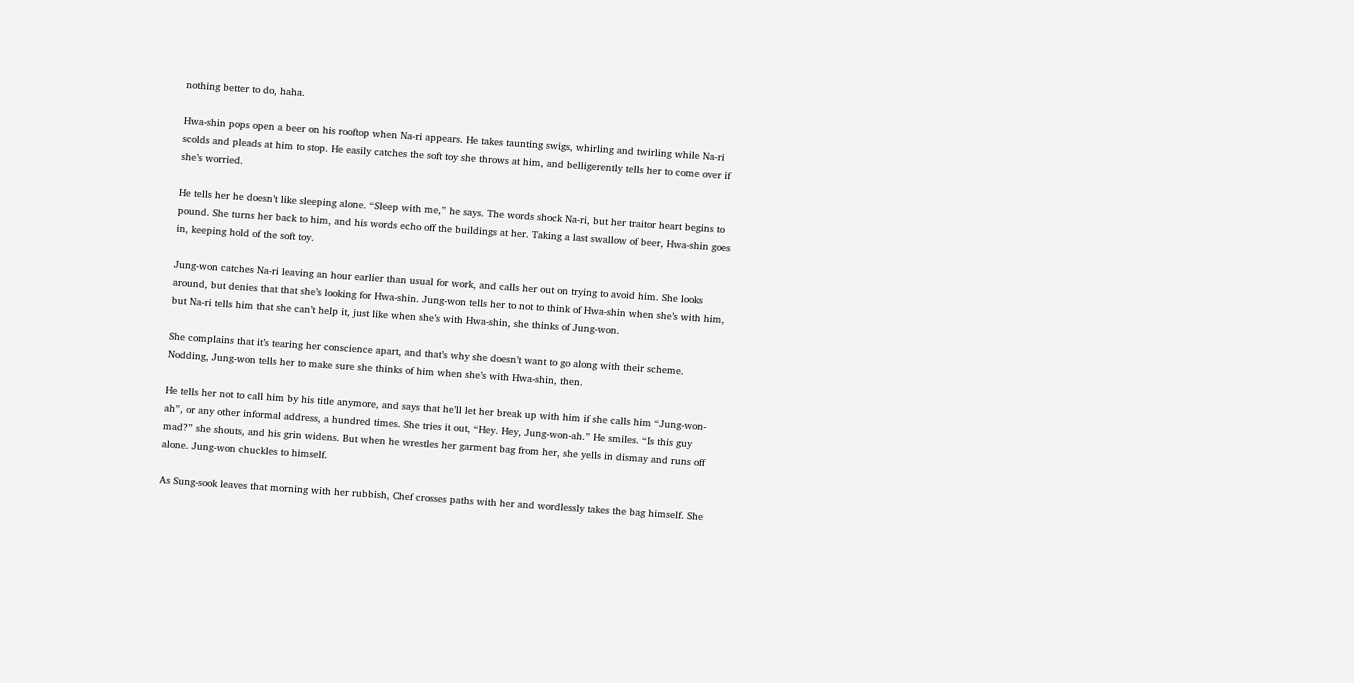nothing better to do, haha.

Hwa-shin pops open a beer on his rooftop when Na-ri appears. He takes taunting swigs, whirling and twirling while Na-ri scolds and pleads at him to stop. He easily catches the soft toy she throws at him, and belligerently tells her to come over if she’s worried.

He tells her he doesn’t like sleeping alone. “Sleep with me,” he says. The words shock Na-ri, but her traitor heart begins to pound. She turns her back to him, and his words echo off the buildings at her. Taking a last swallow of beer, Hwa-shin goes in, keeping hold of the soft toy.

Jung-won catches Na-ri leaving an hour earlier than usual for work, and calls her out on trying to avoid him. She looks around, but denies that that she’s looking for Hwa-shin. Jung-won tells her to not to think of Hwa-shin when she’s with him, but Na-ri tells him that she can’t help it, just like when she’s with Hwa-shin, she thinks of Jung-won.

She complains that it’s tearing her conscience apart, and that’s why she doesn’t want to go along with their scheme. Nodding, Jung-won tells her to make sure she thinks of him when she’s with Hwa-shin, then.

He tells her not to call him by his title anymore, and says that he’ll let her break up with him if she calls him “Jung-won-ah”, or any other informal address, a hundred times. She tries it out, “Hey. Hey, Jung-won-ah.” He smiles. “Is this guy mad?” she shouts, and his grin widens. But when he wrestles her garment bag from her, she yells in dismay and runs off alone. Jung-won chuckles to himself.

As Sung-sook leaves that morning with her rubbish, Chef crosses paths with her and wordlessly takes the bag himself. She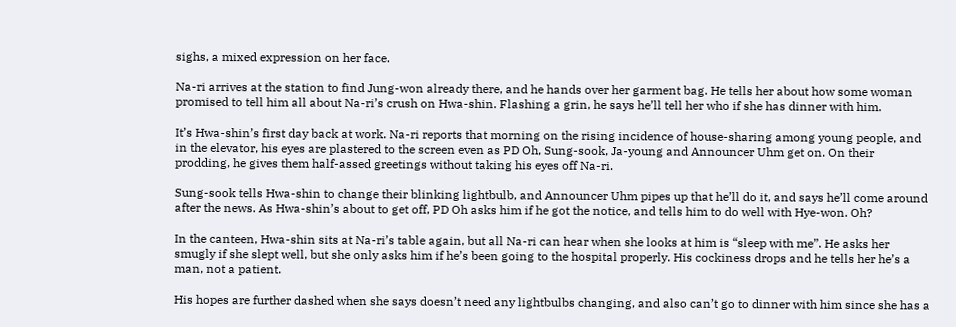sighs, a mixed expression on her face.

Na-ri arrives at the station to find Jung-won already there, and he hands over her garment bag. He tells her about how some woman promised to tell him all about Na-ri’s crush on Hwa-shin. Flashing a grin, he says he’ll tell her who if she has dinner with him.

It’s Hwa-shin’s first day back at work. Na-ri reports that morning on the rising incidence of house-sharing among young people, and in the elevator, his eyes are plastered to the screen even as PD Oh, Sung-sook, Ja-young and Announcer Uhm get on. On their prodding, he gives them half-assed greetings without taking his eyes off Na-ri.

Sung-sook tells Hwa-shin to change their blinking lightbulb, and Announcer Uhm pipes up that he’ll do it, and says he’ll come around after the news. As Hwa-shin’s about to get off, PD Oh asks him if he got the notice, and tells him to do well with Hye-won. Oh?

In the canteen, Hwa-shin sits at Na-ri’s table again, but all Na-ri can hear when she looks at him is “sleep with me”. He asks her smugly if she slept well, but she only asks him if he’s been going to the hospital properly. His cockiness drops and he tells her he’s a man, not a patient.

His hopes are further dashed when she says doesn’t need any lightbulbs changing, and also can’t go to dinner with him since she has a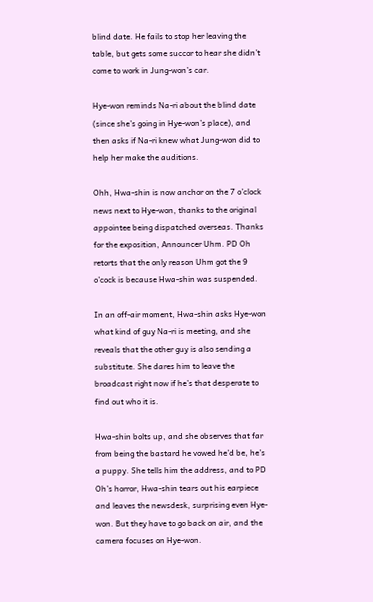blind date. He fails to stop her leaving the table, but gets some succor to hear she didn’t come to work in Jung-won’s car.

Hye-won reminds Na-ri about the blind date (since she’s going in Hye-won’s place), and then asks if Na-ri knew what Jung-won did to help her make the auditions.

Ohh, Hwa-shin is now anchor on the 7 o’clock news next to Hye-won, thanks to the original appointee being dispatched overseas. Thanks for the exposition, Announcer Uhm. PD Oh retorts that the only reason Uhm got the 9 o’cock is because Hwa-shin was suspended.

In an off-air moment, Hwa-shin asks Hye-won what kind of guy Na-ri is meeting, and she reveals that the other guy is also sending a substitute. She dares him to leave the broadcast right now if he’s that desperate to find out who it is.

Hwa-shin bolts up, and she observes that far from being the bastard he vowed he’d be, he’s a puppy. She tells him the address, and to PD Oh’s horror, Hwa-shin tears out his earpiece and leaves the newsdesk, surprising even Hye-won. But they have to go back on air, and the camera focuses on Hye-won.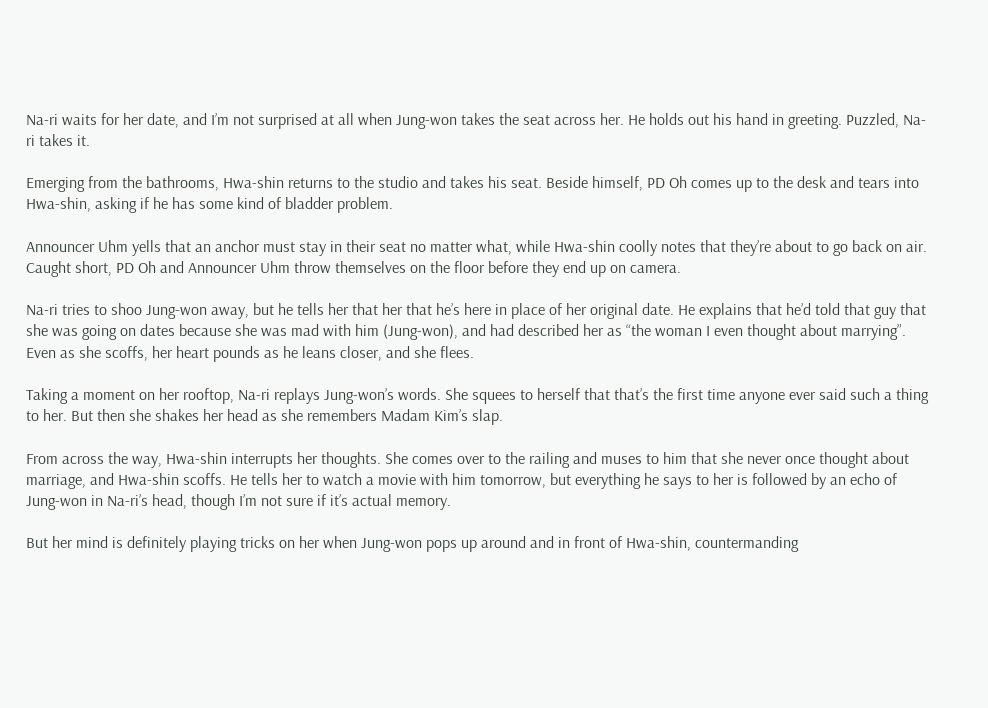Na-ri waits for her date, and I’m not surprised at all when Jung-won takes the seat across her. He holds out his hand in greeting. Puzzled, Na-ri takes it.

Emerging from the bathrooms, Hwa-shin returns to the studio and takes his seat. Beside himself, PD Oh comes up to the desk and tears into Hwa-shin, asking if he has some kind of bladder problem.

Announcer Uhm yells that an anchor must stay in their seat no matter what, while Hwa-shin coolly notes that they’re about to go back on air. Caught short, PD Oh and Announcer Uhm throw themselves on the floor before they end up on camera.

Na-ri tries to shoo Jung-won away, but he tells her that her that he’s here in place of her original date. He explains that he’d told that guy that she was going on dates because she was mad with him (Jung-won), and had described her as “the woman I even thought about marrying”. Even as she scoffs, her heart pounds as he leans closer, and she flees.

Taking a moment on her rooftop, Na-ri replays Jung-won’s words. She squees to herself that that’s the first time anyone ever said such a thing to her. But then she shakes her head as she remembers Madam Kim’s slap.

From across the way, Hwa-shin interrupts her thoughts. She comes over to the railing and muses to him that she never once thought about marriage, and Hwa-shin scoffs. He tells her to watch a movie with him tomorrow, but everything he says to her is followed by an echo of Jung-won in Na-ri’s head, though I’m not sure if it’s actual memory.

But her mind is definitely playing tricks on her when Jung-won pops up around and in front of Hwa-shin, countermanding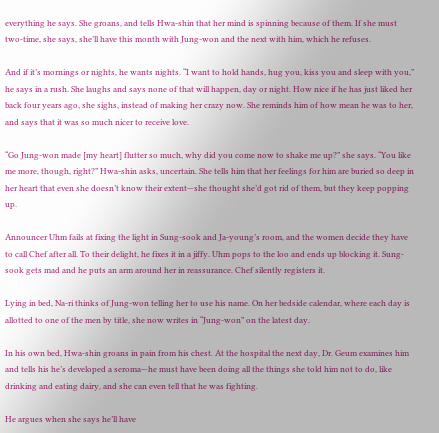everything he says. She groans, and tells Hwa-shin that her mind is spinning because of them. If she must two-time, she says, she’ll have this month with Jung-won and the next with him, which he refuses.

And if it’s mornings or nights, he wants nights. “I want to hold hands, hug you, kiss you and sleep with you,” he says in a rush. She laughs and says none of that will happen, day or night. How nice if he has just liked her back four years ago, she sighs, instead of making her crazy now. She reminds him of how mean he was to her, and says that it was so much nicer to receive love.

“Go Jung-won made [my heart] flutter so much, why did you come now to shake me up?” she says. “You like me more, though, right?” Hwa-shin asks, uncertain. She tells him that her feelings for him are buried so deep in her heart that even she doesn’t know their extent—she thought she’d got rid of them, but they keep popping up.

Announcer Uhm fails at fixing the light in Sung-sook and Ja-young’s room, and the women decide they have to call Chef after all. To their delight, he fixes it in a jiffy. Uhm pops to the loo and ends up blocking it. Sung-sook gets mad and he puts an arm around her in reassurance. Chef silently registers it.

Lying in bed, Na-ri thinks of Jung-won telling her to use his name. On her bedside calendar, where each day is allotted to one of the men by title, she now writes in “Jung-won” on the latest day.

In his own bed, Hwa-shin groans in pain from his chest. At the hospital the next day, Dr. Geum examines him and tells his he’s developed a seroma—he must have been doing all the things she told him not to do, like drinking and eating dairy, and she can even tell that he was fighting.

He argues when she says he’ll have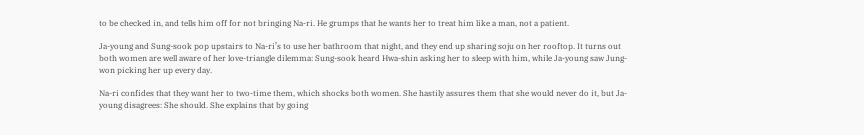to be checked in, and tells him off for not bringing Na-ri. He grumps that he wants her to treat him like a man, not a patient.

Ja-young and Sung-sook pop upstairs to Na-ri’s to use her bathroom that night, and they end up sharing soju on her rooftop. It turns out both women are well aware of her love-triangle dilemma: Sung-sook heard Hwa-shin asking her to sleep with him, while Ja-young saw Jung-won picking her up every day.

Na-ri confides that they want her to two-time them, which shocks both women. She hastily assures them that she would never do it, but Ja-young disagrees: She should. She explains that by going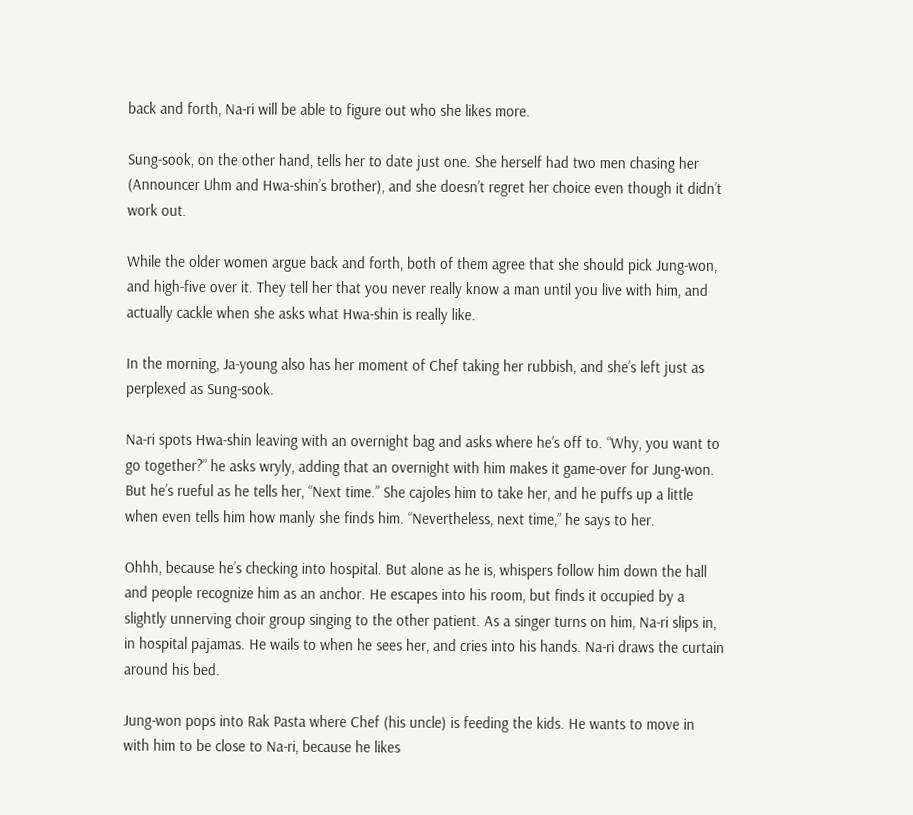back and forth, Na-ri will be able to figure out who she likes more.

Sung-sook, on the other hand, tells her to date just one. She herself had two men chasing her (Announcer Uhm and Hwa-shin’s brother), and she doesn’t regret her choice even though it didn’t work out.

While the older women argue back and forth, both of them agree that she should pick Jung-won, and high-five over it. They tell her that you never really know a man until you live with him, and actually cackle when she asks what Hwa-shin is really like.

In the morning, Ja-young also has her moment of Chef taking her rubbish, and she’s left just as perplexed as Sung-sook.

Na-ri spots Hwa-shin leaving with an overnight bag and asks where he’s off to. “Why, you want to go together?” he asks wryly, adding that an overnight with him makes it game-over for Jung-won. But he’s rueful as he tells her, “Next time.” She cajoles him to take her, and he puffs up a little when even tells him how manly she finds him. “Nevertheless, next time,” he says to her.

Ohhh, because he’s checking into hospital. But alone as he is, whispers follow him down the hall and people recognize him as an anchor. He escapes into his room, but finds it occupied by a slightly unnerving choir group singing to the other patient. As a singer turns on him, Na-ri slips in, in hospital pajamas. He wails to when he sees her, and cries into his hands. Na-ri draws the curtain around his bed.

Jung-won pops into Rak Pasta where Chef (his uncle) is feeding the kids. He wants to move in with him to be close to Na-ri, because he likes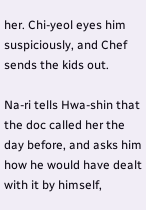her. Chi-yeol eyes him suspiciously, and Chef sends the kids out.

Na-ri tells Hwa-shin that the doc called her the day before, and asks him how he would have dealt with it by himself,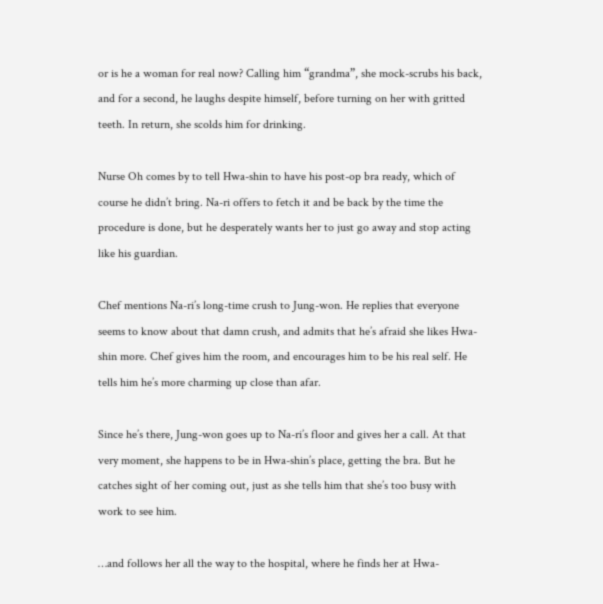or is he a woman for real now? Calling him “grandma”, she mock-scrubs his back, and for a second, he laughs despite himself, before turning on her with gritted teeth. In return, she scolds him for drinking.

Nurse Oh comes by to tell Hwa-shin to have his post-op bra ready, which of course he didn’t bring. Na-ri offers to fetch it and be back by the time the procedure is done, but he desperately wants her to just go away and stop acting like his guardian.

Chef mentions Na-ri’s long-time crush to Jung-won. He replies that everyone seems to know about that damn crush, and admits that he’s afraid she likes Hwa-shin more. Chef gives him the room, and encourages him to be his real self. He tells him he’s more charming up close than afar.

Since he’s there, Jung-won goes up to Na-ri’s floor and gives her a call. At that very moment, she happens to be in Hwa-shin’s place, getting the bra. But he catches sight of her coming out, just as she tells him that she’s too busy with work to see him.

…and follows her all the way to the hospital, where he finds her at Hwa-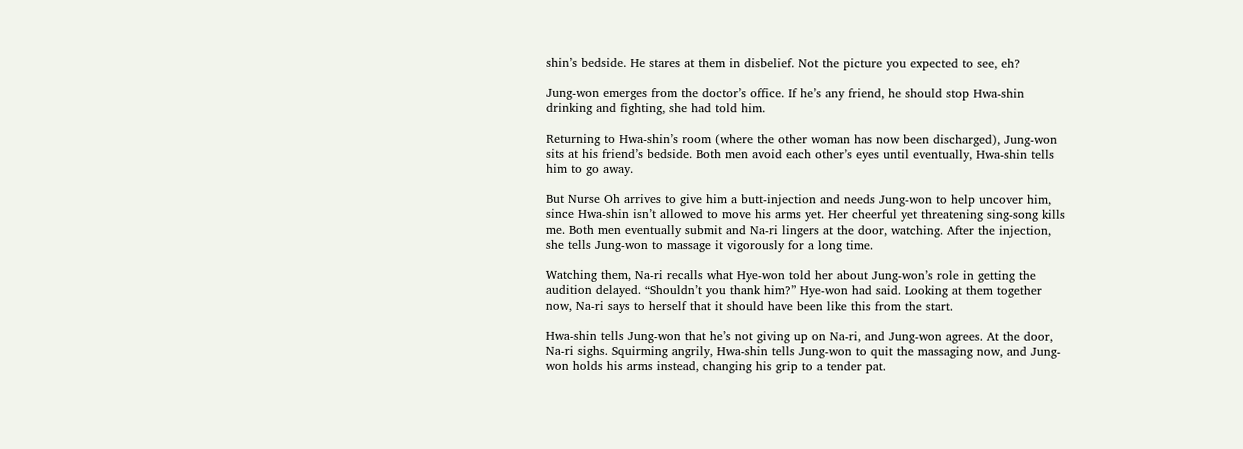shin’s bedside. He stares at them in disbelief. Not the picture you expected to see, eh?

Jung-won emerges from the doctor’s office. If he’s any friend, he should stop Hwa-shin drinking and fighting, she had told him.

Returning to Hwa-shin’s room (where the other woman has now been discharged), Jung-won sits at his friend’s bedside. Both men avoid each other’s eyes until eventually, Hwa-shin tells him to go away.

But Nurse Oh arrives to give him a butt-injection and needs Jung-won to help uncover him, since Hwa-shin isn’t allowed to move his arms yet. Her cheerful yet threatening sing-song kills me. Both men eventually submit and Na-ri lingers at the door, watching. After the injection, she tells Jung-won to massage it vigorously for a long time.

Watching them, Na-ri recalls what Hye-won told her about Jung-won’s role in getting the audition delayed. “Shouldn’t you thank him?” Hye-won had said. Looking at them together now, Na-ri says to herself that it should have been like this from the start.

Hwa-shin tells Jung-won that he’s not giving up on Na-ri, and Jung-won agrees. At the door, Na-ri sighs. Squirming angrily, Hwa-shin tells Jung-won to quit the massaging now, and Jung-won holds his arms instead, changing his grip to a tender pat.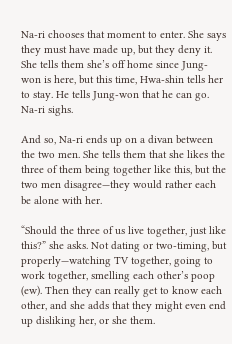Na-ri chooses that moment to enter. She says they must have made up, but they deny it. She tells them she’s off home since Jung-won is here, but this time, Hwa-shin tells her to stay. He tells Jung-won that he can go. Na-ri sighs.

And so, Na-ri ends up on a divan between the two men. She tells them that she likes the three of them being together like this, but the two men disagree—they would rather each be alone with her.

“Should the three of us live together, just like this?” she asks. Not dating or two-timing, but properly—watching TV together, going to work together, smelling each other’s poop (ew). Then they can really get to know each other, and she adds that they might even end up disliking her, or she them.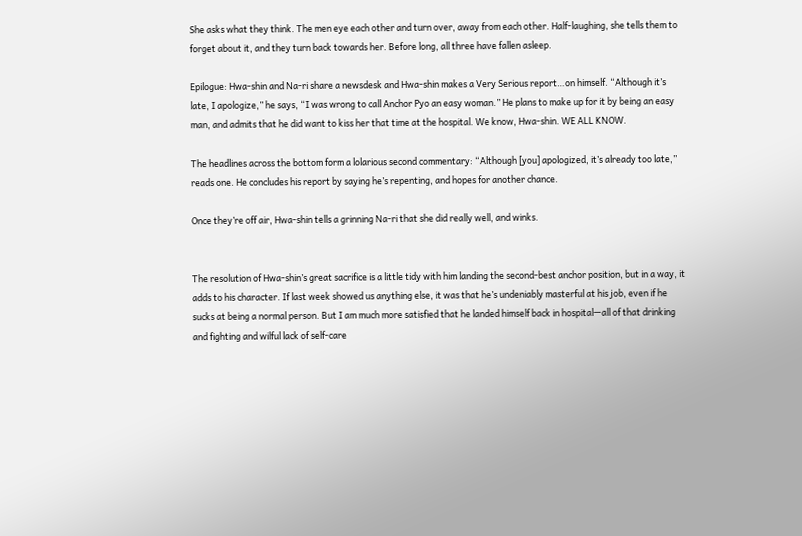She asks what they think. The men eye each other and turn over, away from each other. Half-laughing, she tells them to forget about it, and they turn back towards her. Before long, all three have fallen asleep.

Epilogue: Hwa-shin and Na-ri share a newsdesk and Hwa-shin makes a Very Serious report…on himself. “Although it’s late, I apologize,” he says, “I was wrong to call Anchor Pyo an easy woman.” He plans to make up for it by being an easy man, and admits that he did want to kiss her that time at the hospital. We know, Hwa-shin. WE ALL KNOW.

The headlines across the bottom form a lolarious second commentary: “Although [you] apologized, it’s already too late,” reads one. He concludes his report by saying he’s repenting, and hopes for another chance.

Once they’re off air, Hwa-shin tells a grinning Na-ri that she did really well, and winks.


The resolution of Hwa-shin’s great sacrifice is a little tidy with him landing the second-best anchor position, but in a way, it adds to his character. If last week showed us anything else, it was that he’s undeniably masterful at his job, even if he sucks at being a normal person. But I am much more satisfied that he landed himself back in hospital—all of that drinking and fighting and wilful lack of self-care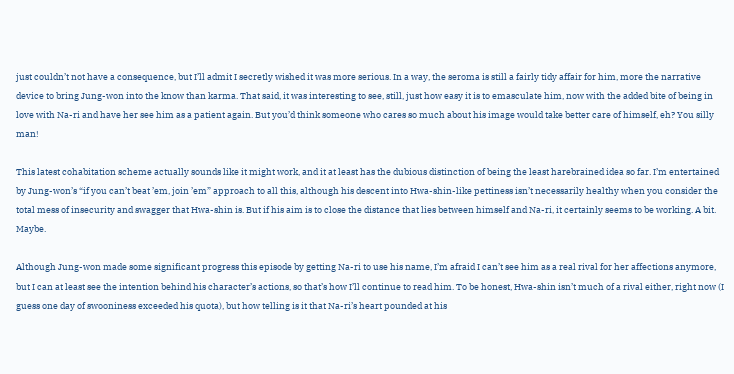just couldn’t not have a consequence, but I’ll admit I secretly wished it was more serious. In a way, the seroma is still a fairly tidy affair for him, more the narrative device to bring Jung-won into the know than karma. That said, it was interesting to see, still, just how easy it is to emasculate him, now with the added bite of being in love with Na-ri and have her see him as a patient again. But you’d think someone who cares so much about his image would take better care of himself, eh? You silly man!

This latest cohabitation scheme actually sounds like it might work, and it at least has the dubious distinction of being the least harebrained idea so far. I’m entertained by Jung-won’s “if you can’t beat ’em, join ’em” approach to all this, although his descent into Hwa-shin-like pettiness isn’t necessarily healthy when you consider the total mess of insecurity and swagger that Hwa-shin is. But if his aim is to close the distance that lies between himself and Na-ri, it certainly seems to be working. A bit. Maybe.

Although Jung-won made some significant progress this episode by getting Na-ri to use his name, I’m afraid I can’t see him as a real rival for her affections anymore, but I can at least see the intention behind his character’s actions, so that’s how I’ll continue to read him. To be honest, Hwa-shin isn’t much of a rival either, right now (I guess one day of swooniness exceeded his quota), but how telling is it that Na-ri’s heart pounded at his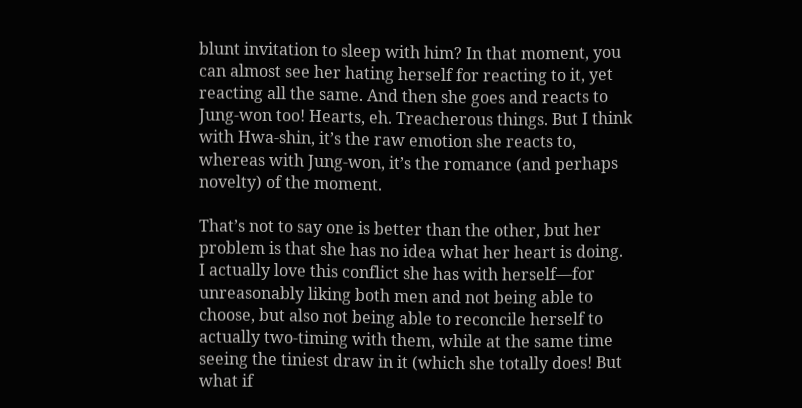blunt invitation to sleep with him? In that moment, you can almost see her hating herself for reacting to it, yet reacting all the same. And then she goes and reacts to Jung-won too! Hearts, eh. Treacherous things. But I think with Hwa-shin, it’s the raw emotion she reacts to, whereas with Jung-won, it’s the romance (and perhaps novelty) of the moment.

That’s not to say one is better than the other, but her problem is that she has no idea what her heart is doing. I actually love this conflict she has with herself—for unreasonably liking both men and not being able to choose, but also not being able to reconcile herself to actually two-timing with them, while at the same time seeing the tiniest draw in it (which she totally does! But what if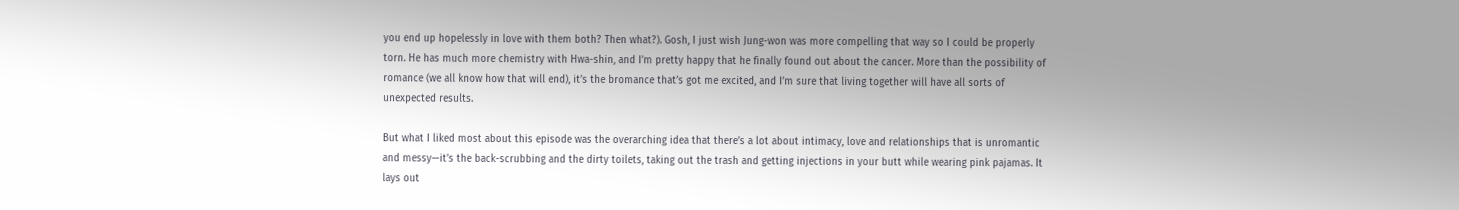you end up hopelessly in love with them both? Then what?). Gosh, I just wish Jung-won was more compelling that way so I could be properly torn. He has much more chemistry with Hwa-shin, and I’m pretty happy that he finally found out about the cancer. More than the possibility of romance (we all know how that will end), it’s the bromance that’s got me excited, and I’m sure that living together will have all sorts of unexpected results.

But what I liked most about this episode was the overarching idea that there’s a lot about intimacy, love and relationships that is unromantic and messy—it’s the back-scrubbing and the dirty toilets, taking out the trash and getting injections in your butt while wearing pink pajamas. It lays out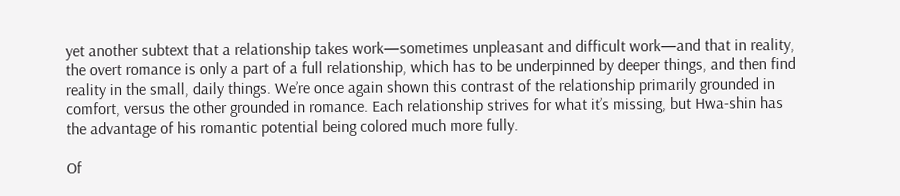yet another subtext that a relationship takes work—sometimes unpleasant and difficult work—and that in reality, the overt romance is only a part of a full relationship, which has to be underpinned by deeper things, and then find reality in the small, daily things. We’re once again shown this contrast of the relationship primarily grounded in comfort, versus the other grounded in romance. Each relationship strives for what it’s missing, but Hwa-shin has the advantage of his romantic potential being colored much more fully.

Of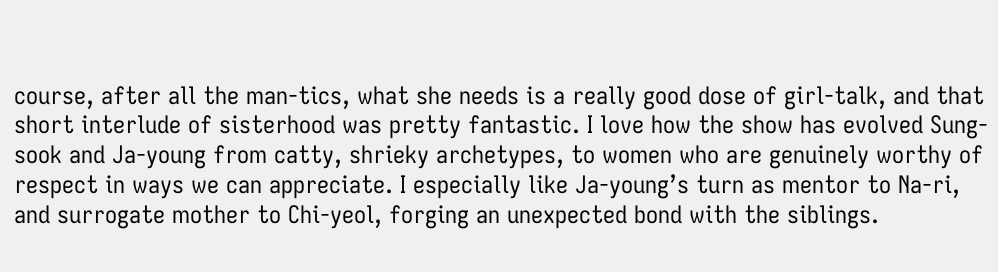course, after all the man-tics, what she needs is a really good dose of girl-talk, and that short interlude of sisterhood was pretty fantastic. I love how the show has evolved Sung-sook and Ja-young from catty, shrieky archetypes, to women who are genuinely worthy of respect in ways we can appreciate. I especially like Ja-young’s turn as mentor to Na-ri, and surrogate mother to Chi-yeol, forging an unexpected bond with the siblings.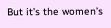But it’s the women’s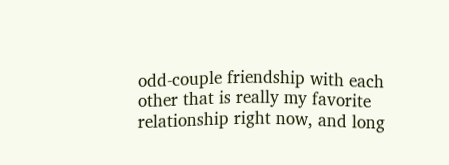odd-couple friendship with each other that is really my favorite relationship right now, and long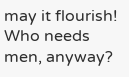may it flourish! Who needs men, anyway?